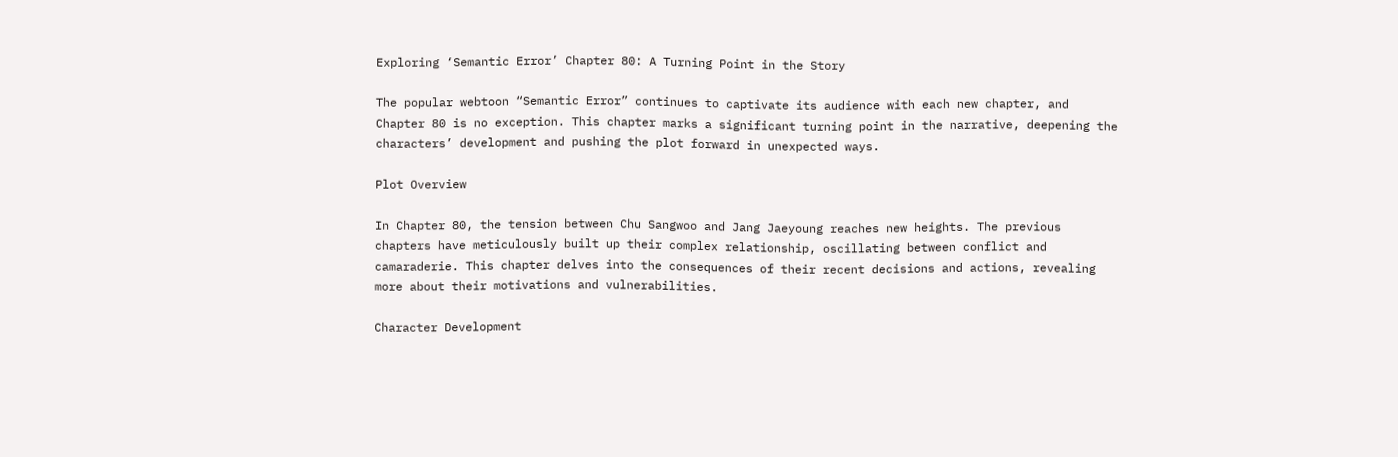Exploring ‘Semantic Error’ Chapter 80: A Turning Point in the Story

The popular webtoon “Semantic Error” continues to captivate its audience with each new chapter, and Chapter 80 is no exception. This chapter marks a significant turning point in the narrative, deepening the characters’ development and pushing the plot forward in unexpected ways.

Plot Overview

In Chapter 80, the tension between Chu Sangwoo and Jang Jaeyoung reaches new heights. The previous chapters have meticulously built up their complex relationship, oscillating between conflict and camaraderie. This chapter delves into the consequences of their recent decisions and actions, revealing more about their motivations and vulnerabilities.

Character Development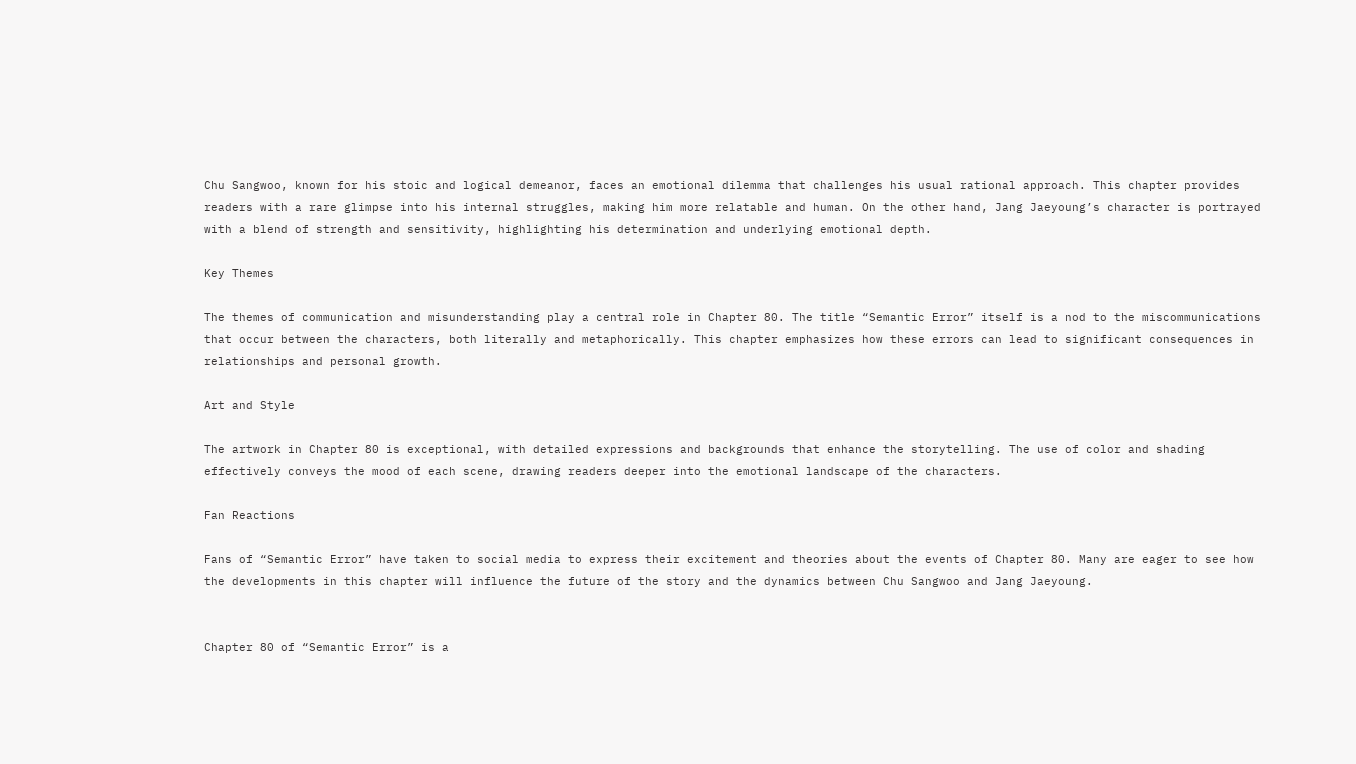Chu Sangwoo, known for his stoic and logical demeanor, faces an emotional dilemma that challenges his usual rational approach. This chapter provides readers with a rare glimpse into his internal struggles, making him more relatable and human. On the other hand, Jang Jaeyoung’s character is portrayed with a blend of strength and sensitivity, highlighting his determination and underlying emotional depth.

Key Themes

The themes of communication and misunderstanding play a central role in Chapter 80. The title “Semantic Error” itself is a nod to the miscommunications that occur between the characters, both literally and metaphorically. This chapter emphasizes how these errors can lead to significant consequences in relationships and personal growth.

Art and Style

The artwork in Chapter 80 is exceptional, with detailed expressions and backgrounds that enhance the storytelling. The use of color and shading effectively conveys the mood of each scene, drawing readers deeper into the emotional landscape of the characters.

Fan Reactions

Fans of “Semantic Error” have taken to social media to express their excitement and theories about the events of Chapter 80. Many are eager to see how the developments in this chapter will influence the future of the story and the dynamics between Chu Sangwoo and Jang Jaeyoung.


Chapter 80 of “Semantic Error” is a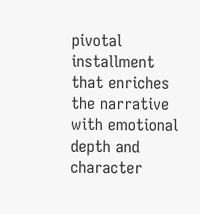pivotal installment that enriches the narrative with emotional depth and character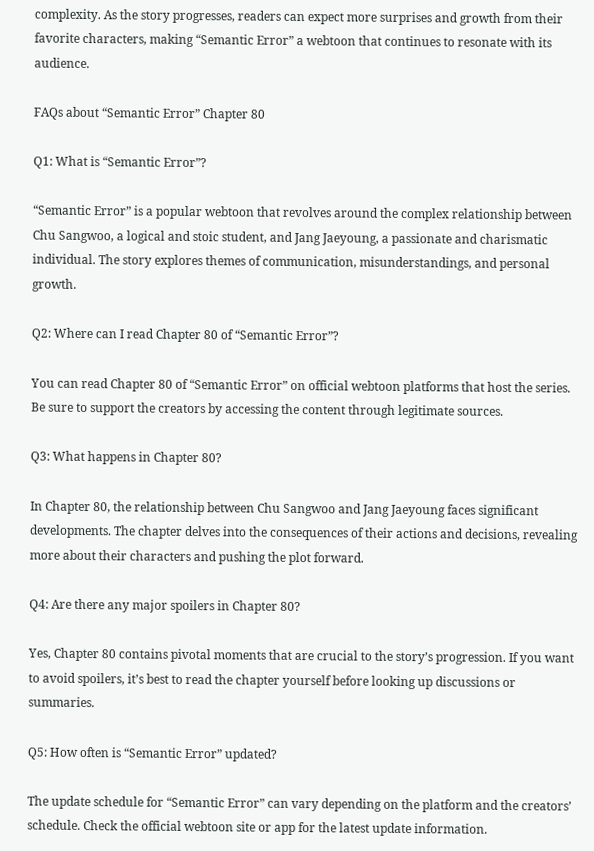complexity. As the story progresses, readers can expect more surprises and growth from their favorite characters, making “Semantic Error” a webtoon that continues to resonate with its audience.

FAQs about “Semantic Error” Chapter 80

Q1: What is “Semantic Error”?

“Semantic Error” is a popular webtoon that revolves around the complex relationship between Chu Sangwoo, a logical and stoic student, and Jang Jaeyoung, a passionate and charismatic individual. The story explores themes of communication, misunderstandings, and personal growth.

Q2: Where can I read Chapter 80 of “Semantic Error”?

You can read Chapter 80 of “Semantic Error” on official webtoon platforms that host the series. Be sure to support the creators by accessing the content through legitimate sources.

Q3: What happens in Chapter 80?

In Chapter 80, the relationship between Chu Sangwoo and Jang Jaeyoung faces significant developments. The chapter delves into the consequences of their actions and decisions, revealing more about their characters and pushing the plot forward.

Q4: Are there any major spoilers in Chapter 80?

Yes, Chapter 80 contains pivotal moments that are crucial to the story’s progression. If you want to avoid spoilers, it’s best to read the chapter yourself before looking up discussions or summaries.

Q5: How often is “Semantic Error” updated?

The update schedule for “Semantic Error” can vary depending on the platform and the creators’ schedule. Check the official webtoon site or app for the latest update information.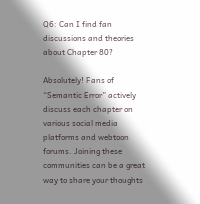Q6: Can I find fan discussions and theories about Chapter 80?

Absolutely! Fans of “Semantic Error” actively discuss each chapter on various social media platforms and webtoon forums. Joining these communities can be a great way to share your thoughts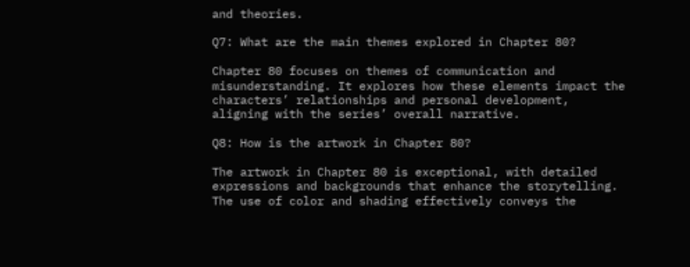and theories.

Q7: What are the main themes explored in Chapter 80?

Chapter 80 focuses on themes of communication and misunderstanding. It explores how these elements impact the characters’ relationships and personal development, aligning with the series’ overall narrative.

Q8: How is the artwork in Chapter 80?

The artwork in Chapter 80 is exceptional, with detailed expressions and backgrounds that enhance the storytelling. The use of color and shading effectively conveys the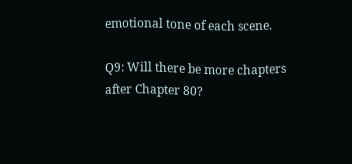emotional tone of each scene.

Q9: Will there be more chapters after Chapter 80?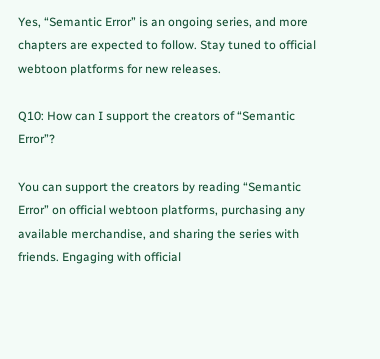Yes, “Semantic Error” is an ongoing series, and more chapters are expected to follow. Stay tuned to official webtoon platforms for new releases.

Q10: How can I support the creators of “Semantic Error”?

You can support the creators by reading “Semantic Error” on official webtoon platforms, purchasing any available merchandise, and sharing the series with friends. Engaging with official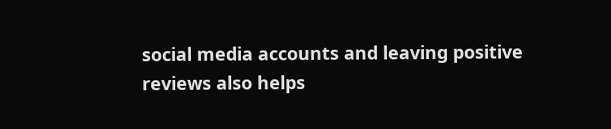social media accounts and leaving positive reviews also helps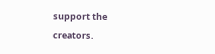support the creators.